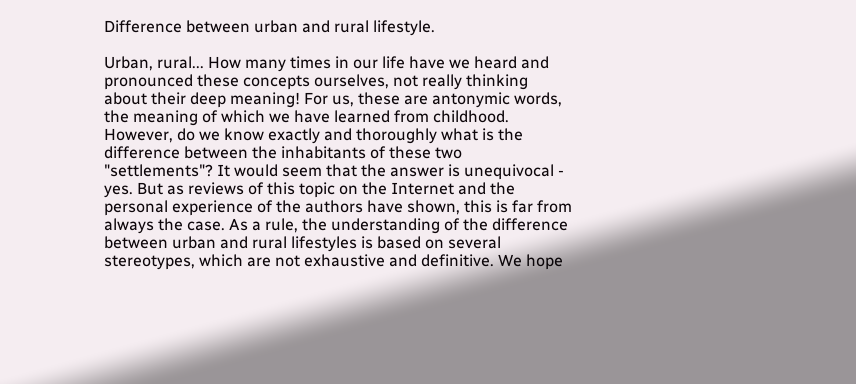Difference between urban and rural lifestyle.

Urban, rural... How many times in our life have we heard and pronounced these concepts ourselves, not really thinking about their deep meaning! For us, these are antonymic words, the meaning of which we have learned from childhood. However, do we know exactly and thoroughly what is the difference between the inhabitants of these two "settlements"? It would seem that the answer is unequivocal - yes. But as reviews of this topic on the Internet and the personal experience of the authors have shown, this is far from always the case. As a rule, the understanding of the difference between urban and rural lifestyles is based on several stereotypes, which are not exhaustive and definitive. We hope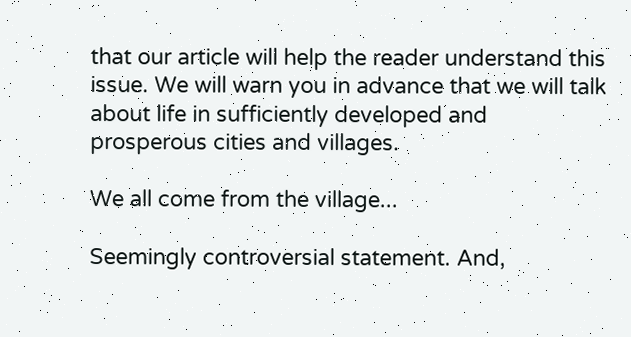that our article will help the reader understand this issue. We will warn you in advance that we will talk about life in sufficiently developed and prosperous cities and villages.

We all come from the village...

Seemingly controversial statement. And,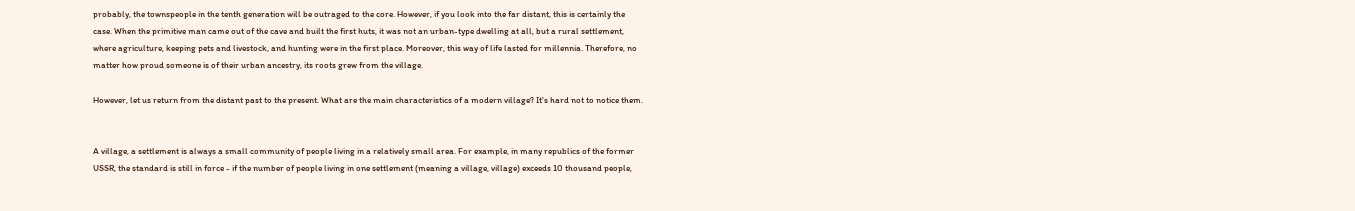probably, the townspeople in the tenth generation will be outraged to the core. However, if you look into the far distant, this is certainly the case. When the primitive man came out of the cave and built the first huts, it was not an urban-type dwelling at all, but a rural settlement, where agriculture, keeping pets and livestock, and hunting were in the first place. Moreover, this way of life lasted for millennia. Therefore, no matter how proud someone is of their urban ancestry, its roots grew from the village.

However, let us return from the distant past to the present. What are the main characteristics of a modern village? It's hard not to notice them.


A village, a settlement is always a small community of people living in a relatively small area. For example, in many republics of the former USSR, the standard is still in force - if the number of people living in one settlement (meaning a village, village) exceeds 10 thousand people,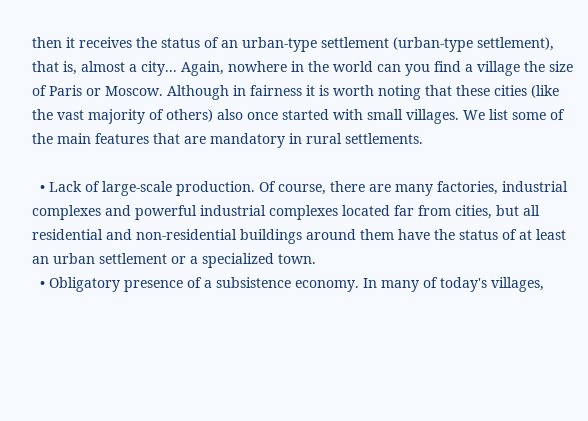then it receives the status of an urban-type settlement (urban-type settlement), that is, almost a city... Again, nowhere in the world can you find a village the size of Paris or Moscow. Although in fairness it is worth noting that these cities (like the vast majority of others) also once started with small villages. We list some of the main features that are mandatory in rural settlements.

  • Lack of large-scale production. Of course, there are many factories, industrial complexes and powerful industrial complexes located far from cities, but all residential and non-residential buildings around them have the status of at least an urban settlement or a specialized town.
  • Obligatory presence of a subsistence economy. In many of today's villages,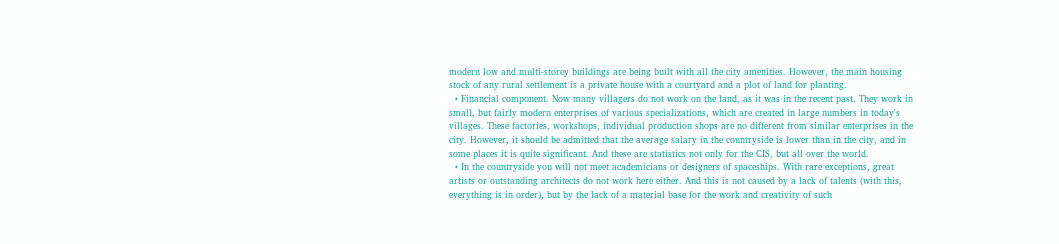modern low and multi-storey buildings are being built with all the city amenities. However, the main housing stock of any rural settlement is a private house with a courtyard and a plot of land for planting.
  • Financial component. Now many villagers do not work on the land, as it was in the recent past. They work in small, but fairly modern enterprises of various specializations, which are created in large numbers in today's villages. These factories, workshops, individual production shops are no different from similar enterprises in the city. However, it should be admitted that the average salary in the countryside is lower than in the city, and in some places it is quite significant. And these are statistics not only for the CIS, but all over the world.
  • In the countryside you will not meet academicians or designers of spaceships. With rare exceptions, great artists or outstanding architects do not work here either. And this is not caused by a lack of talents (with this, everything is in order), but by the lack of a material base for the work and creativity of such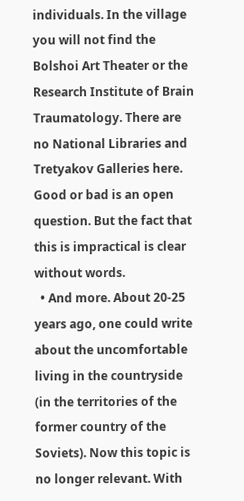individuals. In the village you will not find the Bolshoi Art Theater or the Research Institute of Brain Traumatology. There are no National Libraries and Tretyakov Galleries here. Good or bad is an open question. But the fact that this is impractical is clear without words.
  • And more. About 20-25 years ago, one could write about the uncomfortable living in the countryside (in the territories of the former country of the Soviets). Now this topic is no longer relevant. With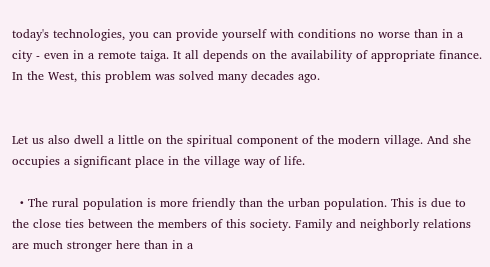today's technologies, you can provide yourself with conditions no worse than in a city - even in a remote taiga. It all depends on the availability of appropriate finance. In the West, this problem was solved many decades ago.


Let us also dwell a little on the spiritual component of the modern village. And she occupies a significant place in the village way of life.

  • The rural population is more friendly than the urban population. This is due to the close ties between the members of this society. Family and neighborly relations are much stronger here than in a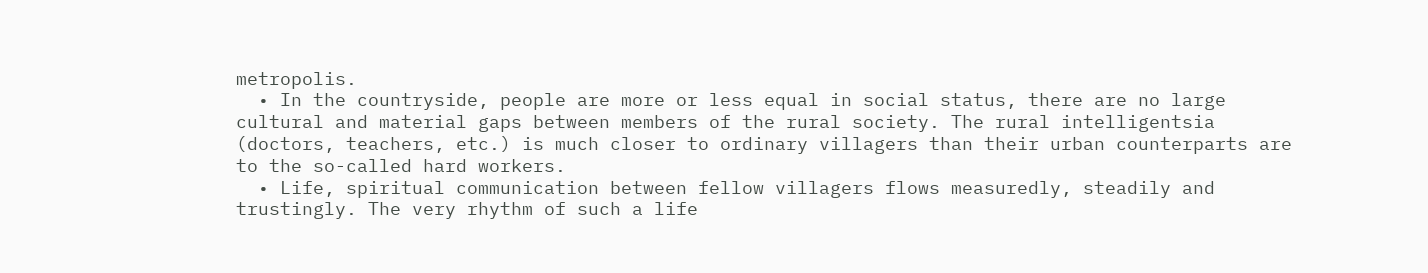metropolis.
  • In the countryside, people are more or less equal in social status, there are no large cultural and material gaps between members of the rural society. The rural intelligentsia (doctors, teachers, etc.) is much closer to ordinary villagers than their urban counterparts are to the so-called hard workers.
  • Life, spiritual communication between fellow villagers flows measuredly, steadily and trustingly. The very rhythm of such a life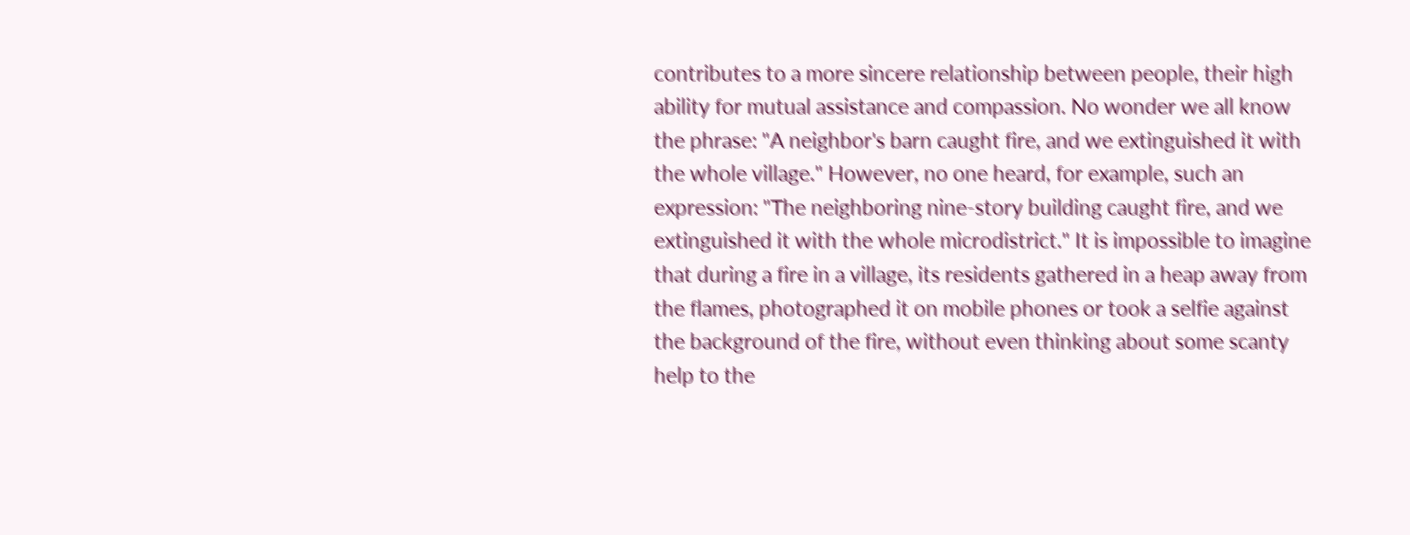contributes to a more sincere relationship between people, their high ability for mutual assistance and compassion. No wonder we all know the phrase: "A neighbor's barn caught fire, and we extinguished it with the whole village." However, no one heard, for example, such an expression: "The neighboring nine-story building caught fire, and we extinguished it with the whole microdistrict." It is impossible to imagine that during a fire in a village, its residents gathered in a heap away from the flames, photographed it on mobile phones or took a selfie against the background of the fire, without even thinking about some scanty help to the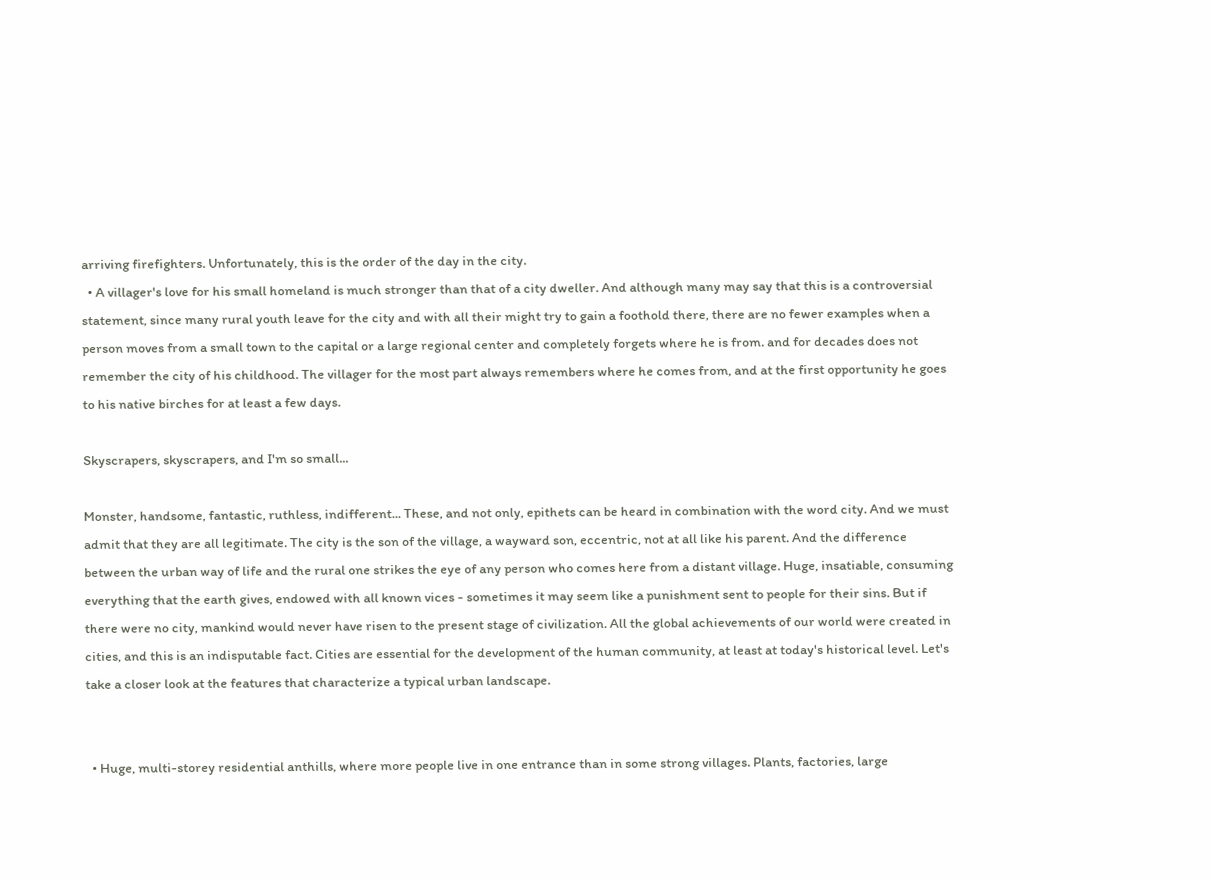arriving firefighters. Unfortunately, this is the order of the day in the city.
  • A villager's love for his small homeland is much stronger than that of a city dweller. And although many may say that this is a controversial statement, since many rural youth leave for the city and with all their might try to gain a foothold there, there are no fewer examples when a person moves from a small town to the capital or a large regional center and completely forgets where he is from. and for decades does not remember the city of his childhood. The villager for the most part always remembers where he comes from, and at the first opportunity he goes to his native birches for at least a few days.

Skyscrapers, skyscrapers, and I'm so small...

Monster, handsome, fantastic, ruthless, indifferent... These, and not only, epithets can be heard in combination with the word city. And we must admit that they are all legitimate. The city is the son of the village, a wayward son, eccentric, not at all like his parent. And the difference between the urban way of life and the rural one strikes the eye of any person who comes here from a distant village. Huge, insatiable, consuming everything that the earth gives, endowed with all known vices - sometimes it may seem like a punishment sent to people for their sins. But if there were no city, mankind would never have risen to the present stage of civilization. All the global achievements of our world were created in cities, and this is an indisputable fact. Cities are essential for the development of the human community, at least at today's historical level. Let's take a closer look at the features that characterize a typical urban landscape.


  • Huge, multi-storey residential anthills, where more people live in one entrance than in some strong villages. Plants, factories, large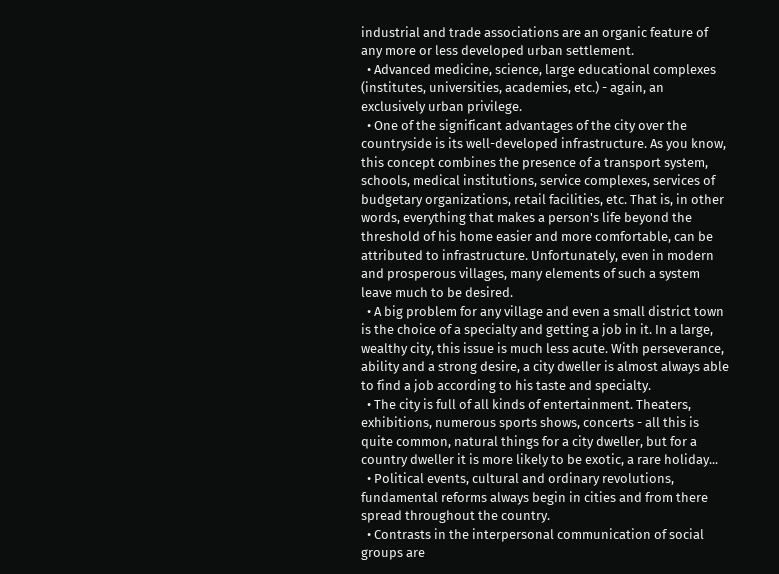industrial and trade associations are an organic feature of any more or less developed urban settlement.
  • Advanced medicine, science, large educational complexes (institutes, universities, academies, etc.) - again, an exclusively urban privilege.
  • One of the significant advantages of the city over the countryside is its well-developed infrastructure. As you know, this concept combines the presence of a transport system, schools, medical institutions, service complexes, services of budgetary organizations, retail facilities, etc. That is, in other words, everything that makes a person's life beyond the threshold of his home easier and more comfortable, can be attributed to infrastructure. Unfortunately, even in modern and prosperous villages, many elements of such a system leave much to be desired.
  • A big problem for any village and even a small district town is the choice of a specialty and getting a job in it. In a large, wealthy city, this issue is much less acute. With perseverance, ability and a strong desire, a city dweller is almost always able to find a job according to his taste and specialty.
  • The city is full of all kinds of entertainment. Theaters, exhibitions, numerous sports shows, concerts - all this is quite common, natural things for a city dweller, but for a country dweller it is more likely to be exotic, a rare holiday...
  • Political events, cultural and ordinary revolutions, fundamental reforms always begin in cities and from there spread throughout the country.
  • Contrasts in the interpersonal communication of social groups are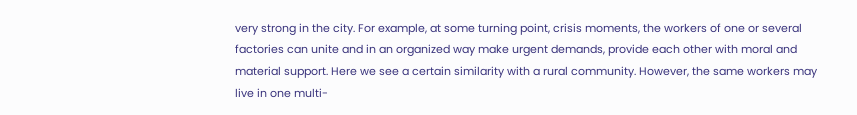very strong in the city. For example, at some turning point, crisis moments, the workers of one or several factories can unite and in an organized way make urgent demands, provide each other with moral and material support. Here we see a certain similarity with a rural community. However, the same workers may live in one multi-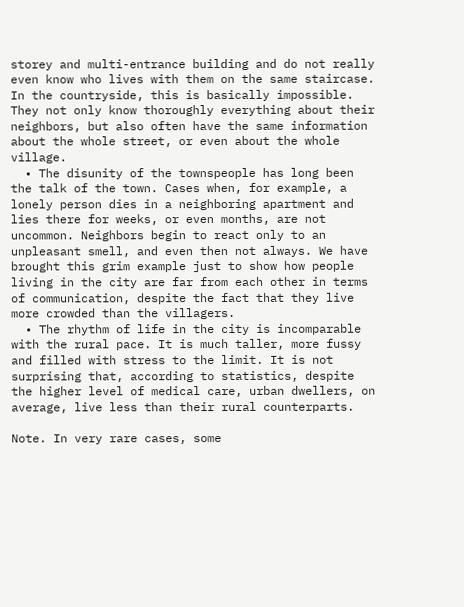storey and multi-entrance building and do not really even know who lives with them on the same staircase. In the countryside, this is basically impossible. They not only know thoroughly everything about their neighbors, but also often have the same information about the whole street, or even about the whole village.
  • The disunity of the townspeople has long been the talk of the town. Cases when, for example, a lonely person dies in a neighboring apartment and lies there for weeks, or even months, are not uncommon. Neighbors begin to react only to an unpleasant smell, and even then not always. We have brought this grim example just to show how people living in the city are far from each other in terms of communication, despite the fact that they live more crowded than the villagers.
  • The rhythm of life in the city is incomparable with the rural pace. It is much taller, more fussy and filled with stress to the limit. It is not surprising that, according to statistics, despite the higher level of medical care, urban dwellers, on average, live less than their rural counterparts.

Note. In very rare cases, some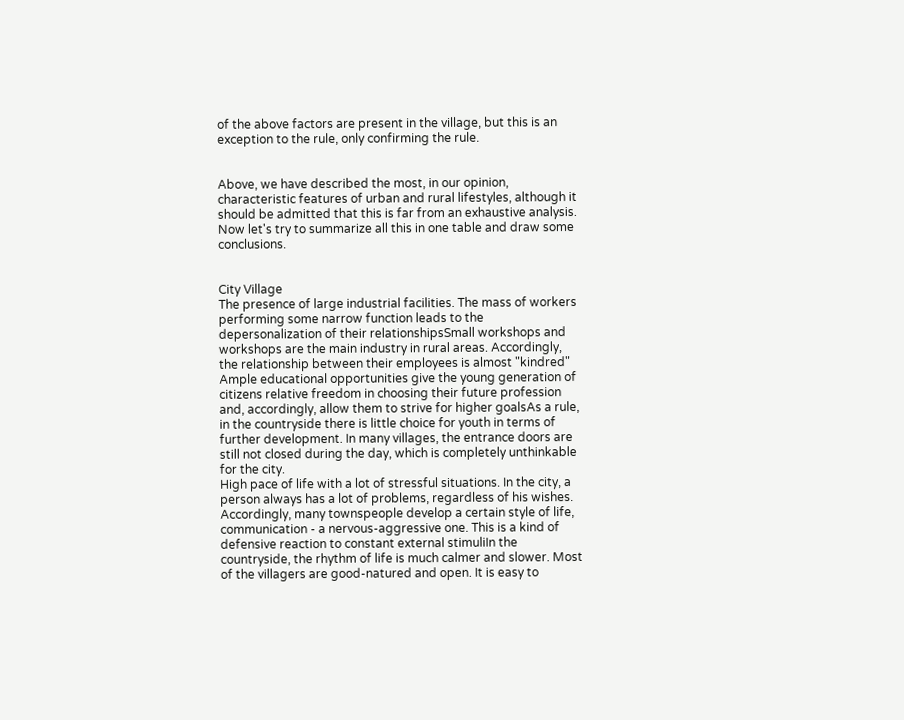of the above factors are present in the village, but this is an exception to the rule, only confirming the rule.


Above, we have described the most, in our opinion, characteristic features of urban and rural lifestyles, although it should be admitted that this is far from an exhaustive analysis. Now let's try to summarize all this in one table and draw some conclusions.


City Village
The presence of large industrial facilities. The mass of workers performing some narrow function leads to the depersonalization of their relationshipsSmall workshops and workshops are the main industry in rural areas. Accordingly, the relationship between their employees is almost "kindred"
Ample educational opportunities give the young generation of citizens relative freedom in choosing their future profession and, accordingly, allow them to strive for higher goalsAs a rule, in the countryside there is little choice for youth in terms of further development. In many villages, the entrance doors are still not closed during the day, which is completely unthinkable for the city.
High pace of life with a lot of stressful situations. In the city, a person always has a lot of problems, regardless of his wishes. Accordingly, many townspeople develop a certain style of life, communication - a nervous-aggressive one. This is a kind of defensive reaction to constant external stimuliIn the countryside, the rhythm of life is much calmer and slower. Most of the villagers are good-natured and open. It is easy to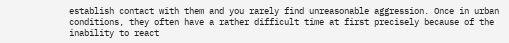establish contact with them and you rarely find unreasonable aggression. Once in urban conditions, they often have a rather difficult time at first precisely because of the inability to react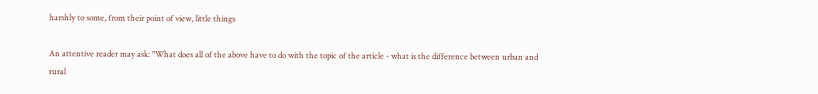harshly to some, from their point of view, little things

An attentive reader may ask: "What does all of the above have to do with the topic of the article - what is the difference between urban and rural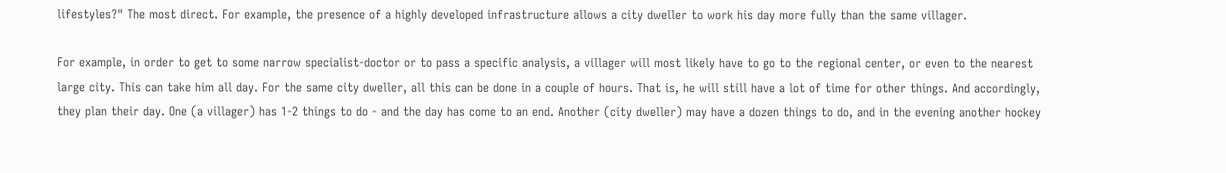lifestyles?" The most direct. For example, the presence of a highly developed infrastructure allows a city dweller to work his day more fully than the same villager.

For example, in order to get to some narrow specialist-doctor or to pass a specific analysis, a villager will most likely have to go to the regional center, or even to the nearest large city. This can take him all day. For the same city dweller, all this can be done in a couple of hours. That is, he will still have a lot of time for other things. And accordingly, they plan their day. One (a villager) has 1-2 things to do - and the day has come to an end. Another (city dweller) may have a dozen things to do, and in the evening another hockey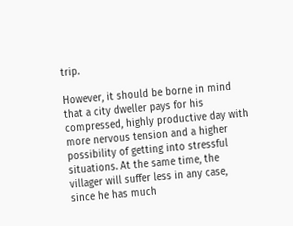trip.

However, it should be borne in mind that a city dweller pays for his compressed, highly productive day with more nervous tension and a higher possibility of getting into stressful situations. At the same time, the villager will suffer less in any case, since he has much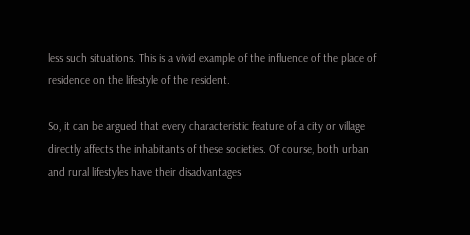less such situations. This is a vivid example of the influence of the place of residence on the lifestyle of the resident.

So, it can be argued that every characteristic feature of a city or village directly affects the inhabitants of these societies. Of course, both urban and rural lifestyles have their disadvantages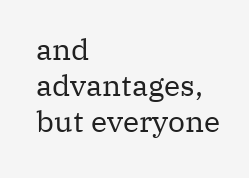and advantages, but everyone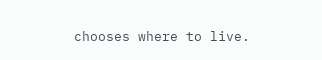chooses where to live.